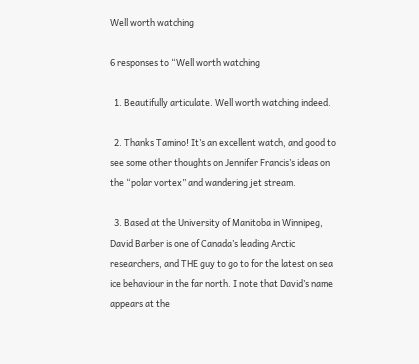Well worth watching

6 responses to “Well worth watching

  1. Beautifully articulate. Well worth watching indeed.

  2. Thanks Tamino! It’s an excellent watch, and good to see some other thoughts on Jennifer Francis’s ideas on the “polar vortex” and wandering jet stream.

  3. Based at the University of Manitoba in Winnipeg, David Barber is one of Canada’s leading Arctic researchers, and THE guy to go to for the latest on sea ice behaviour in the far north. I note that David’s name appears at the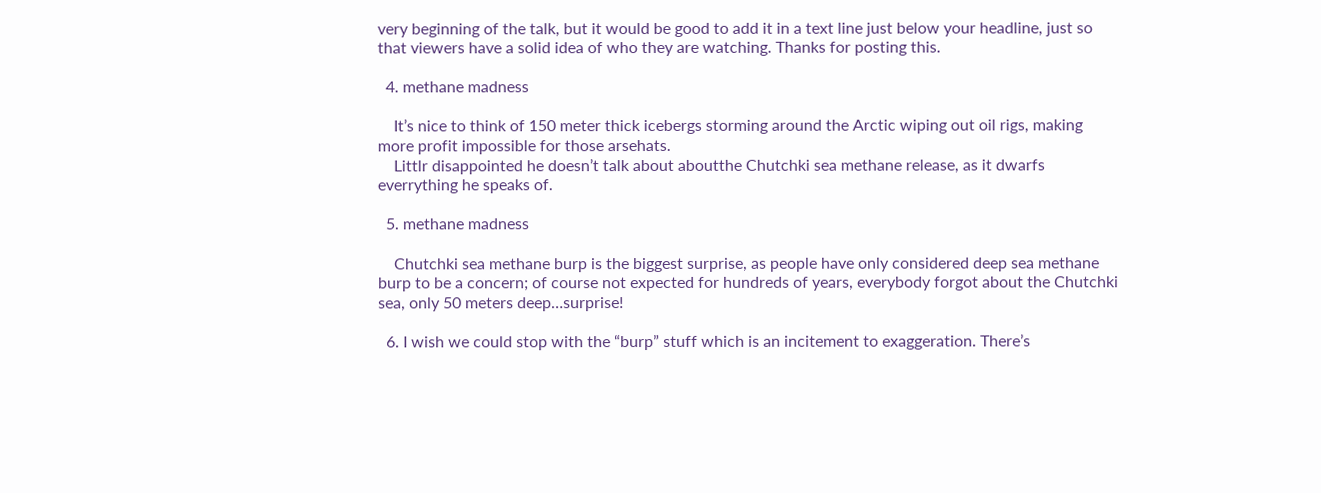very beginning of the talk, but it would be good to add it in a text line just below your headline, just so that viewers have a solid idea of who they are watching. Thanks for posting this.

  4. methane madness

    It’s nice to think of 150 meter thick icebergs storming around the Arctic wiping out oil rigs, making more profit impossible for those arsehats.
    Littlr disappointed he doesn’t talk about aboutthe Chutchki sea methane release, as it dwarfs everrything he speaks of.

  5. methane madness

    Chutchki sea methane burp is the biggest surprise, as people have only considered deep sea methane burp to be a concern; of course not expected for hundreds of years, everybody forgot about the Chutchki sea, only 50 meters deep…surprise!

  6. I wish we could stop with the “burp” stuff which is an incitement to exaggeration. There’s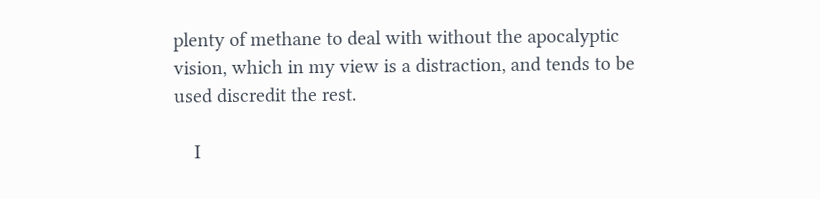plenty of methane to deal with without the apocalyptic vision, which in my view is a distraction, and tends to be used discredit the rest.

    I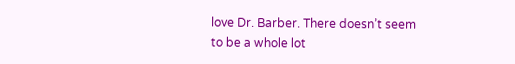love Dr. Barber. There doesn’t seem to be a whole lot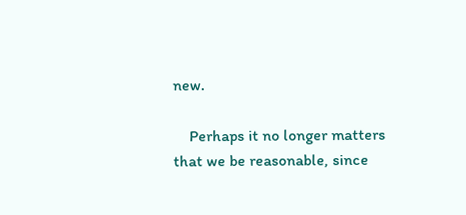new.

    Perhaps it no longer matters that we be reasonable, since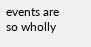events are so wholly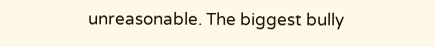unreasonable. The biggest bully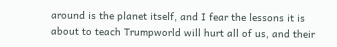around is the planet itself, and I fear the lessons it is about to teach Trumpworld will hurt all of us, and their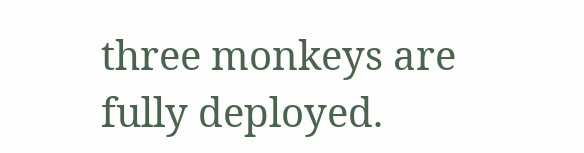three monkeys are fully deployed.